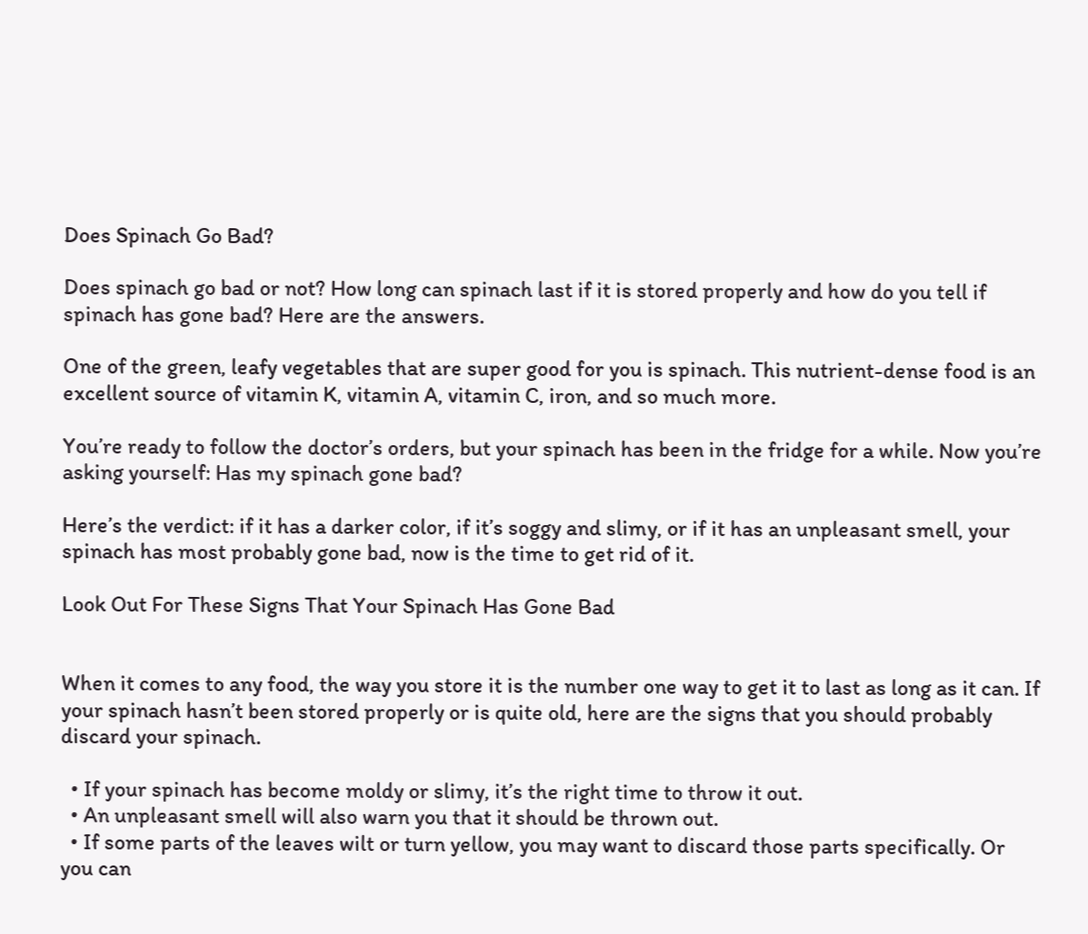Does Spinach Go Bad?

Does spinach go bad or not? How long can spinach last if it is stored properly and how do you tell if spinach has gone bad? Here are the answers.

One of the green, leafy vegetables that are super good for you is spinach. This nutrient-dense food is an excellent source of vitamin K, vitamin A, vitamin C, iron, and so much more.

You’re ready to follow the doctor’s orders, but your spinach has been in the fridge for a while. Now you’re asking yourself: Has my spinach gone bad?

Here’s the verdict: if it has a darker color, if it’s soggy and slimy, or if it has an unpleasant smell, your spinach has most probably gone bad, now is the time to get rid of it.

Look Out For These Signs That Your Spinach Has Gone Bad


When it comes to any food, the way you store it is the number one way to get it to last as long as it can. If your spinach hasn’t been stored properly or is quite old, here are the signs that you should probably discard your spinach.

  • If your spinach has become moldy or slimy, it’s the right time to throw it out.
  • An unpleasant smell will also warn you that it should be thrown out.
  • If some parts of the leaves wilt or turn yellow, you may want to discard those parts specifically. Or you can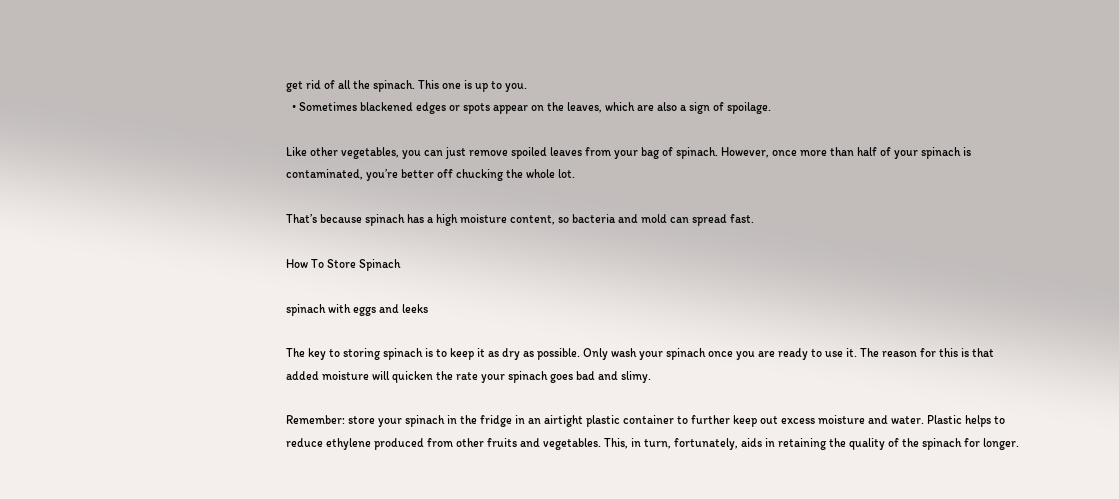get rid of all the spinach. This one is up to you.
  • Sometimes blackened edges or spots appear on the leaves, which are also a sign of spoilage.

Like other vegetables, you can just remove spoiled leaves from your bag of spinach. However, once more than half of your spinach is contaminated, you’re better off chucking the whole lot.

That’s because spinach has a high moisture content, so bacteria and mold can spread fast.

How To Store Spinach

spinach with eggs and leeks

The key to storing spinach is to keep it as dry as possible. Only wash your spinach once you are ready to use it. The reason for this is that added moisture will quicken the rate your spinach goes bad and slimy.

Remember: store your spinach in the fridge in an airtight plastic container to further keep out excess moisture and water. Plastic helps to reduce ethylene produced from other fruits and vegetables. This, in turn, fortunately, aids in retaining the quality of the spinach for longer.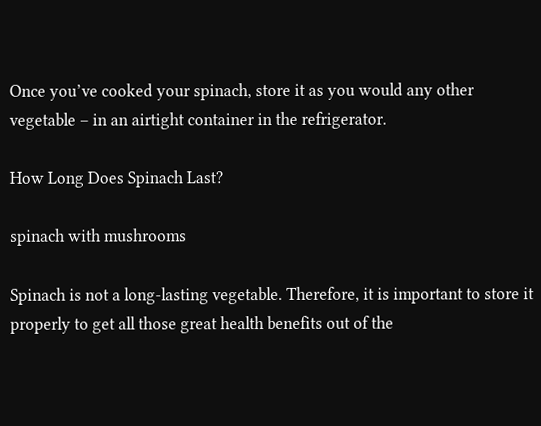Once you’ve cooked your spinach, store it as you would any other vegetable – in an airtight container in the refrigerator.

How Long Does Spinach Last?

spinach with mushrooms

Spinach is not a long-lasting vegetable. Therefore, it is important to store it properly to get all those great health benefits out of the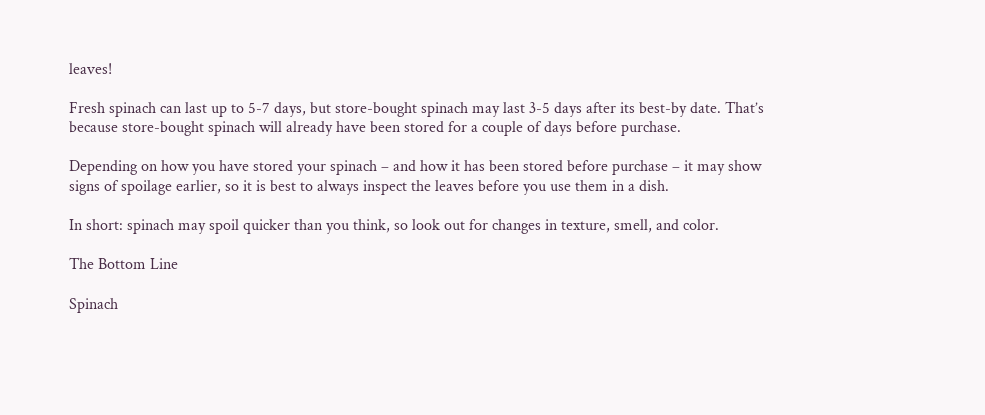leaves!

Fresh spinach can last up to 5-7 days, but store-bought spinach may last 3-5 days after its best-by date. That’s because store-bought spinach will already have been stored for a couple of days before purchase.

Depending on how you have stored your spinach – and how it has been stored before purchase – it may show signs of spoilage earlier, so it is best to always inspect the leaves before you use them in a dish.

In short: spinach may spoil quicker than you think, so look out for changes in texture, smell, and color.

The Bottom Line

Spinach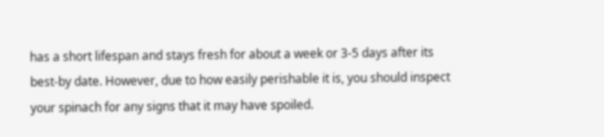has a short lifespan and stays fresh for about a week or 3-5 days after its best-by date. However, due to how easily perishable it is, you should inspect your spinach for any signs that it may have spoiled.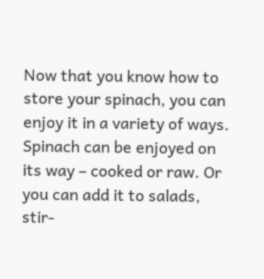Now that you know how to store your spinach, you can enjoy it in a variety of ways. Spinach can be enjoyed on its way – cooked or raw. Or you can add it to salads, stir-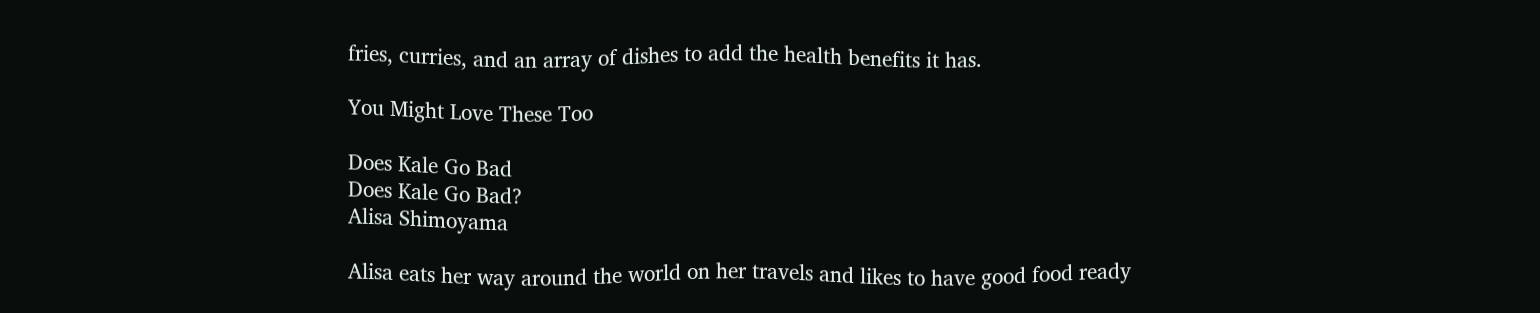fries, curries, and an array of dishes to add the health benefits it has.

You Might Love These Too

Does Kale Go Bad
Does Kale Go Bad?
Alisa Shimoyama

Alisa eats her way around the world on her travels and likes to have good food ready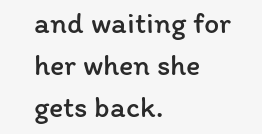and waiting for her when she gets back.